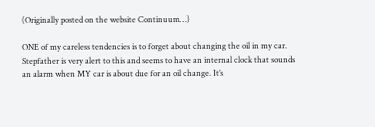(Originally posted on the website Continuum…)

ONE of my careless tendencies is to forget about changing the oil in my car. Stepfather is very alert to this and seems to have an internal clock that sounds an alarm when MY car is about due for an oil change. It’s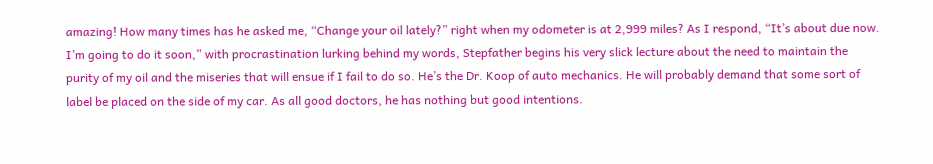amazing! How many times has he asked me, “Change your oil lately?” right when my odometer is at 2,999 miles? As I respond, “It’s about due now. I’m going to do it soon,” with procrastination lurking behind my words, Stepfather begins his very slick lecture about the need to maintain the purity of my oil and the miseries that will ensue if I fail to do so. He’s the Dr. Koop of auto mechanics. He will probably demand that some sort of label be placed on the side of my car. As all good doctors, he has nothing but good intentions.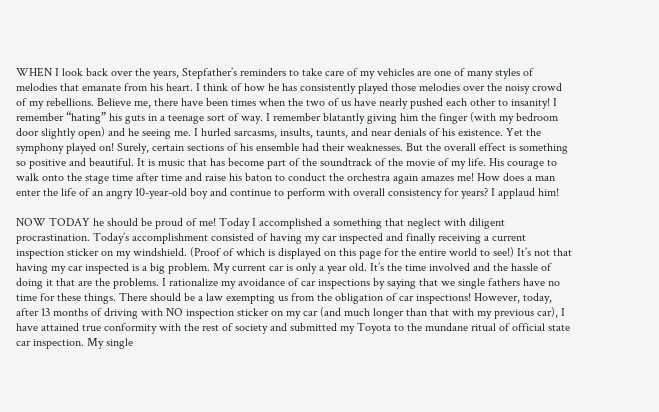WHEN I look back over the years, Stepfather’s reminders to take care of my vehicles are one of many styles of melodies that emanate from his heart. I think of how he has consistently played those melodies over the noisy crowd of my rebellions. Believe me, there have been times when the two of us have nearly pushed each other to insanity! I remember “hating” his guts in a teenage sort of way. I remember blatantly giving him the finger (with my bedroom door slightly open) and he seeing me. I hurled sarcasms, insults, taunts, and near denials of his existence. Yet the symphony played on! Surely, certain sections of his ensemble had their weaknesses. But the overall effect is something so positive and beautiful. It is music that has become part of the soundtrack of the movie of my life. His courage to walk onto the stage time after time and raise his baton to conduct the orchestra again amazes me! How does a man enter the life of an angry 10-year-old boy and continue to perform with overall consistency for years? I applaud him!

NOW TODAY he should be proud of me! Today I accomplished a something that neglect with diligent procrastination. Today’s accomplishment consisted of having my car inspected and finally receiving a current inspection sticker on my windshield. (Proof of which is displayed on this page for the entire world to see!) It’s not that having my car inspected is a big problem. My current car is only a year old. It’s the time involved and the hassle of doing it that are the problems. I rationalize my avoidance of car inspections by saying that we single fathers have no time for these things. There should be a law exempting us from the obligation of car inspections! However, today, after 13 months of driving with NO inspection sticker on my car (and much longer than that with my previous car), I have attained true conformity with the rest of society and submitted my Toyota to the mundane ritual of official state car inspection. My single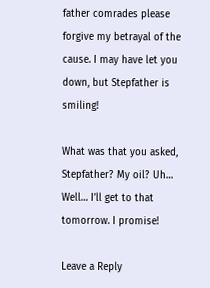father comrades please forgive my betrayal of the cause. I may have let you down, but Stepfather is smiling!

What was that you asked, Stepfather? My oil? Uh… Well… I’ll get to that tomorrow. I promise!

Leave a Reply